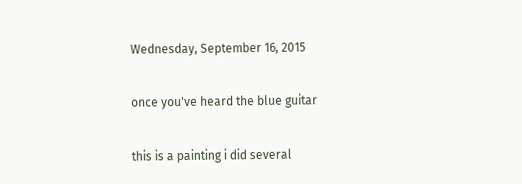Wednesday, September 16, 2015

once you've heard the blue guitar

this is a painting i did several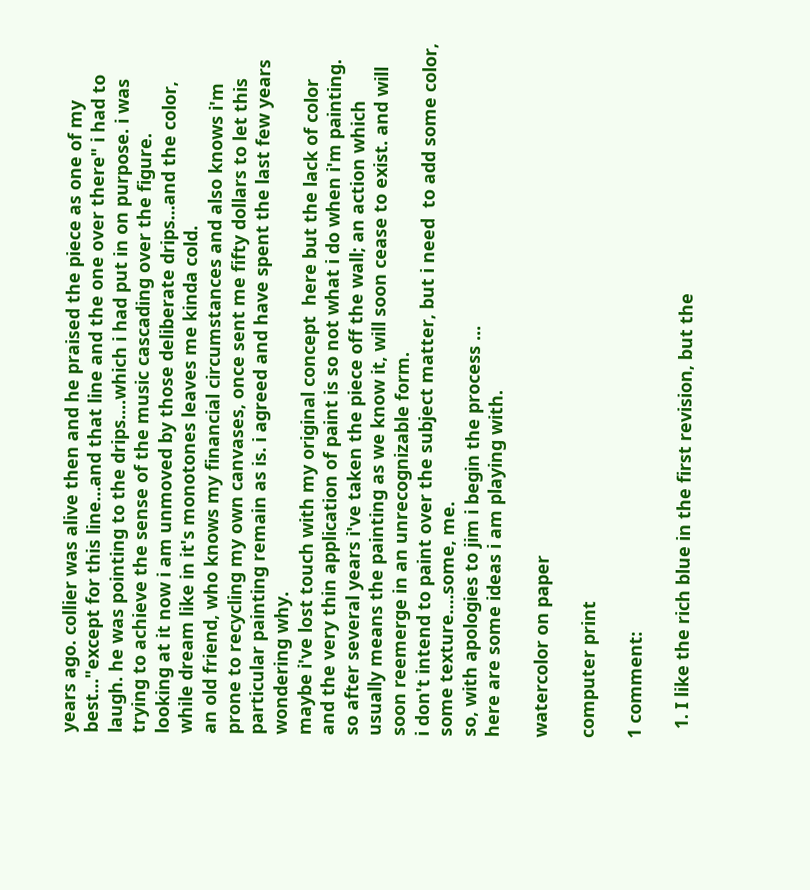years ago. collier was alive then and he praised the piece as one of my best..."except for this line...and that line and the one over there" i had to laugh. he was pointing to the drips....which i had put in on purpose. i was trying to achieve the sense of the music cascading over the figure.
looking at it now i am unmoved by those deliberate drips...and the color, while dream like in it's monotones leaves me kinda cold.
an old friend, who knows my financial circumstances and also knows i'm prone to recycling my own canvases, once sent me fifty dollars to let this particular painting remain as is. i agreed and have spent the last few years wondering why.
maybe i've lost touch with my original concept  here but the lack of color and the very thin application of paint is so not what i do when i'm painting.
so after several years i've taken the piece off the wall; an action which usually means the painting as we know it, will soon cease to exist. and will soon reemerge in an unrecognizable form.
i don't intend to paint over the subject matter, but i need  to add some color, some texture....some, me.
so, with apologies to jim i begin the process ...
here are some ideas i am playing with.

watercolor on paper

computer print

1 comment:

  1. I like the rich blue in the first revision, but the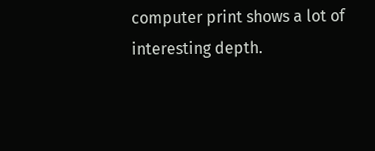computer print shows a lot of interesting depth.